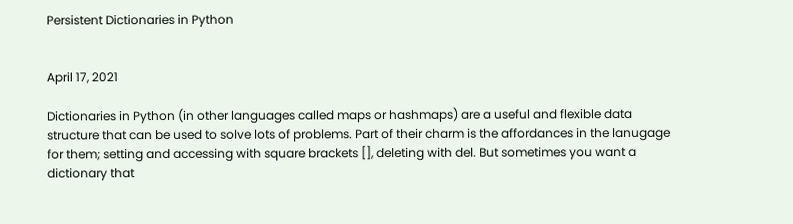Persistent Dictionaries in Python


April 17, 2021

Dictionaries in Python (in other languages called maps or hashmaps) are a useful and flexible data structure that can be used to solve lots of problems. Part of their charm is the affordances in the lanugage for them; setting and accessing with square brackets [], deleting with del. But sometimes you want a dictionary that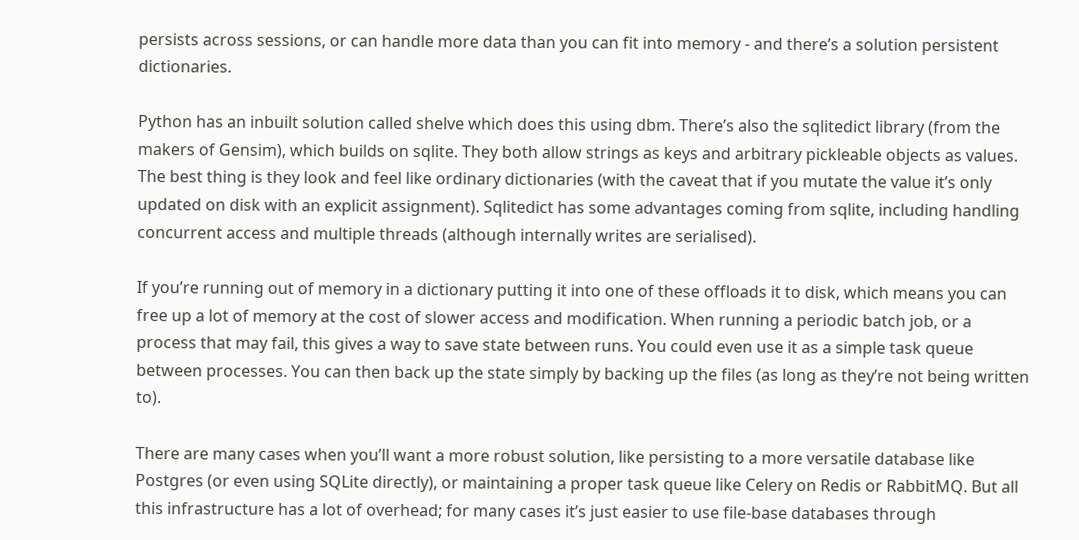persists across sessions, or can handle more data than you can fit into memory - and there’s a solution persistent dictionaries.

Python has an inbuilt solution called shelve which does this using dbm. There’s also the sqlitedict library (from the makers of Gensim), which builds on sqlite. They both allow strings as keys and arbitrary pickleable objects as values. The best thing is they look and feel like ordinary dictionaries (with the caveat that if you mutate the value it’s only updated on disk with an explicit assignment). Sqlitedict has some advantages coming from sqlite, including handling concurrent access and multiple threads (although internally writes are serialised).

If you’re running out of memory in a dictionary putting it into one of these offloads it to disk, which means you can free up a lot of memory at the cost of slower access and modification. When running a periodic batch job, or a process that may fail, this gives a way to save state between runs. You could even use it as a simple task queue between processes. You can then back up the state simply by backing up the files (as long as they’re not being written to).

There are many cases when you’ll want a more robust solution, like persisting to a more versatile database like Postgres (or even using SQLite directly), or maintaining a proper task queue like Celery on Redis or RabbitMQ. But all this infrastructure has a lot of overhead; for many cases it’s just easier to use file-base databases through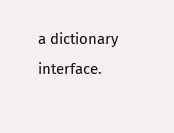a dictionary interface.